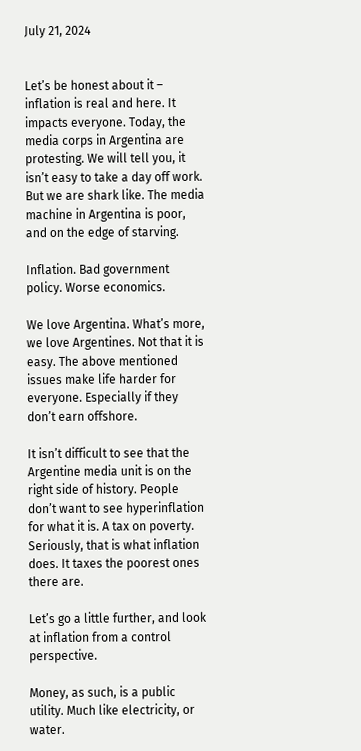July 21, 2024


Let’s be honest about it – inflation is real and here. It impacts everyone. Today, the media corps in Argentina are protesting. We will tell you, it isn’t easy to take a day off work. But we are shark like. The media machine in Argentina is poor, and on the edge of starving.

Inflation. Bad government policy. Worse economics.

We love Argentina. What’s more, we love Argentines. Not that it is easy. The above mentioned issues make life harder for everyone. Especially if they don’t earn offshore.

It isn’t difficult to see that the Argentine media unit is on the right side of history. People don’t want to see hyperinflation for what it is. A tax on poverty. Seriously, that is what inflation does. It taxes the poorest ones there are.

Let’s go a little further, and look at inflation from a control perspective.

Money, as such, is a public utility. Much like electricity, or water.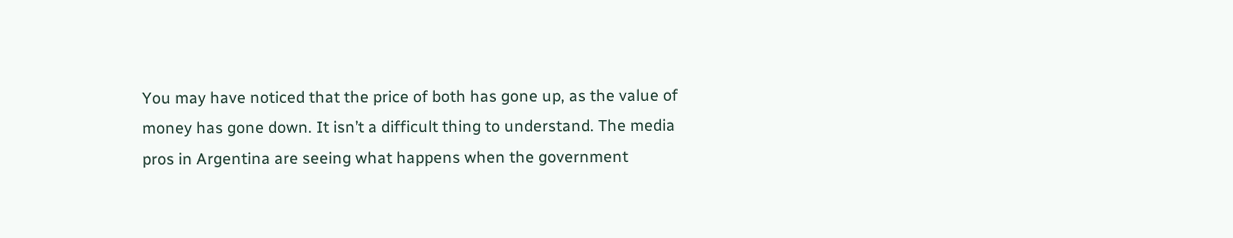You may have noticed that the price of both has gone up, as the value of money has gone down. It isn’t a difficult thing to understand. The media pros in Argentina are seeing what happens when the government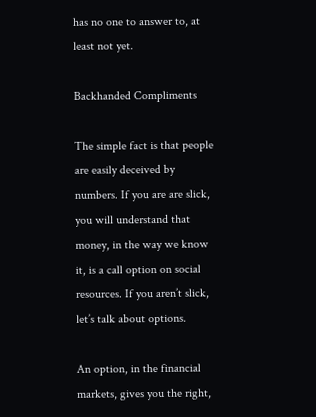has no one to answer to, at least not yet.

Backhanded Compliments

The simple fact is that people are easily deceived by numbers. If you are are slick, you will understand that money, in the way we know it, is a call option on social resources. If you aren’t slick, let’s talk about options.

An option, in the financial markets, gives you the right,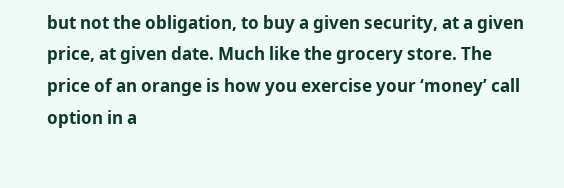but not the obligation, to buy a given security, at a given price, at given date. Much like the grocery store. The price of an orange is how you exercise your ‘money’ call option in a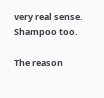very real sense. Shampoo too.

The reason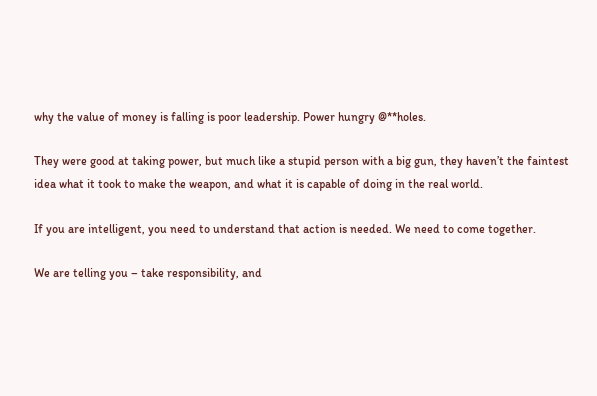why the value of money is falling is poor leadership. Power hungry @**holes.

They were good at taking power, but much like a stupid person with a big gun, they haven’t the faintest idea what it took to make the weapon, and what it is capable of doing in the real world.

If you are intelligent, you need to understand that action is needed. We need to come together.

We are telling you – take responsibility, and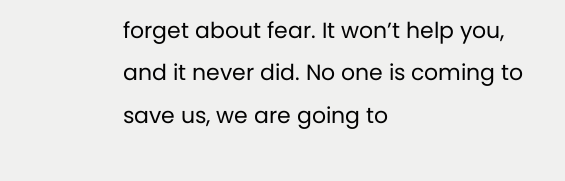forget about fear. It won’t help you, and it never did. No one is coming to save us, we are going to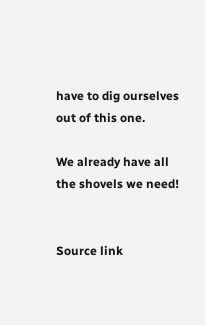have to dig ourselves out of this one.

We already have all the shovels we need!


Source link